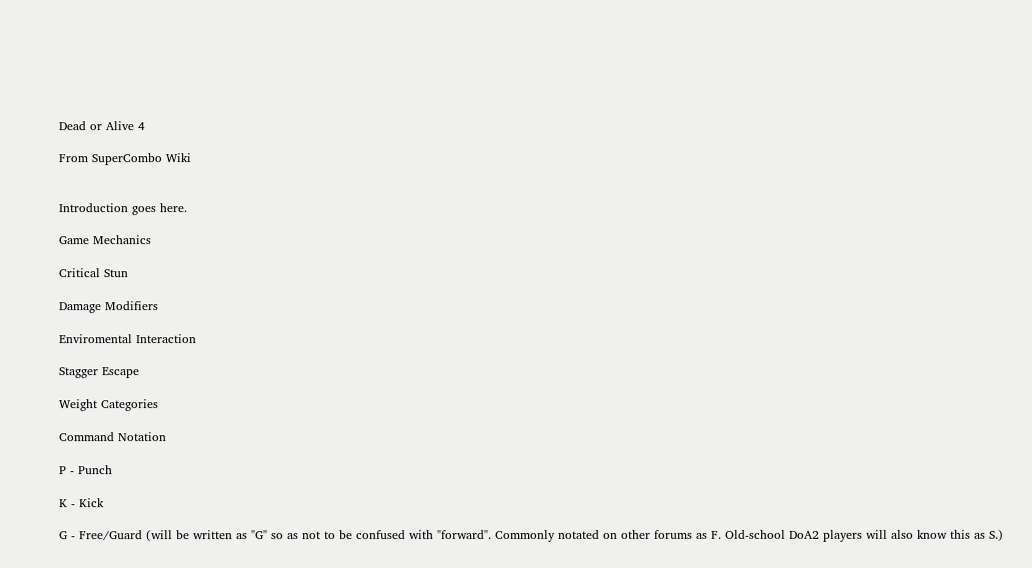Dead or Alive 4

From SuperCombo Wiki


Introduction goes here.

Game Mechanics

Critical Stun

Damage Modifiers

Enviromental Interaction

Stagger Escape

Weight Categories

Command Notation

P - Punch

K - Kick

G - Free/Guard (will be written as "G" so as not to be confused with "forward". Commonly notated on other forums as F. Old-school DoA2 players will also know this as S.)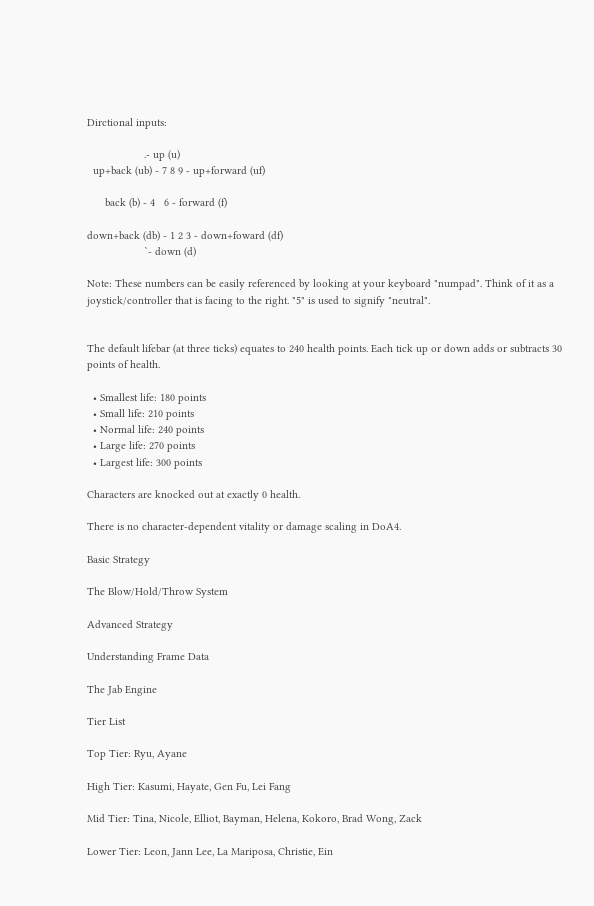Dirctional inputs:

                   .- up (u)
  up+back (ub) - 7 8 9 - up+forward (uf)

      back (b) - 4   6 - forward (f)

down+back (db) - 1 2 3 - down+foward (df)
                   `- down (d)

Note: These numbers can be easily referenced by looking at your keyboard "numpad". Think of it as a joystick/controller that is facing to the right. "5" is used to signify "neutral".


The default lifebar (at three ticks) equates to 240 health points. Each tick up or down adds or subtracts 30 points of health.

  • Smallest life: 180 points
  • Small life: 210 points
  • Normal life: 240 points
  • Large life: 270 points
  • Largest life: 300 points

Characters are knocked out at exactly 0 health.

There is no character-dependent vitality or damage scaling in DoA4.

Basic Strategy

The Blow/Hold/Throw System

Advanced Strategy

Understanding Frame Data

The Jab Engine

Tier List

Top Tier: Ryu, Ayane

High Tier: Kasumi, Hayate, Gen Fu, Lei Fang

Mid Tier: Tina, Nicole, Elliot, Bayman, Helena, Kokoro, Brad Wong, Zack

Lower Tier: Leon, Jann Lee, La Mariposa, Christie, Ein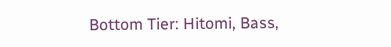Bottom Tier: Hitomi, Bass,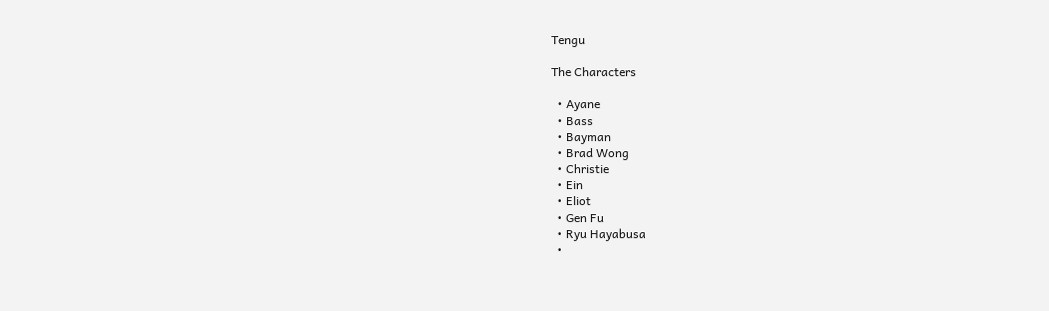Tengu

The Characters

  • Ayane
  • Bass
  • Bayman
  • Brad Wong
  • Christie
  • Ein
  • Eliot
  • Gen Fu
  • Ryu Hayabusa
  •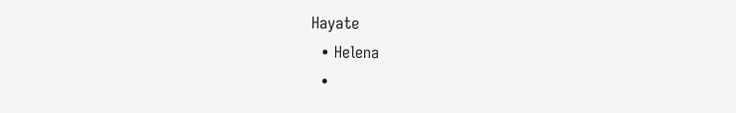Hayate
  • Helena
  •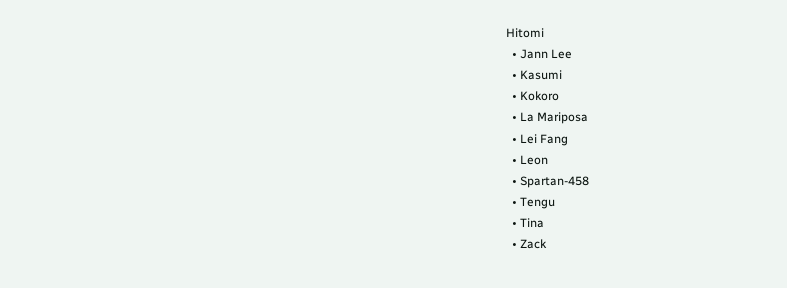Hitomi
  • Jann Lee
  • Kasumi
  • Kokoro
  • La Mariposa
  • Lei Fang
  • Leon
  • Spartan-458
  • Tengu
  • Tina
  • Zack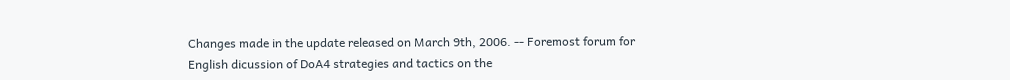Changes made in the update released on March 9th, 2006. -- Foremost forum for English dicussion of DoA4 strategies and tactics on the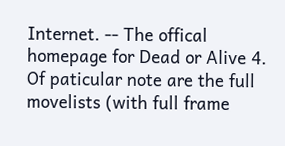Internet. -- The offical homepage for Dead or Alive 4. Of paticular note are the full movelists (with full frame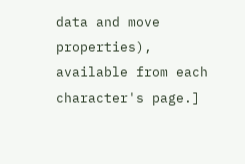data and move properties), available from each character's page.]